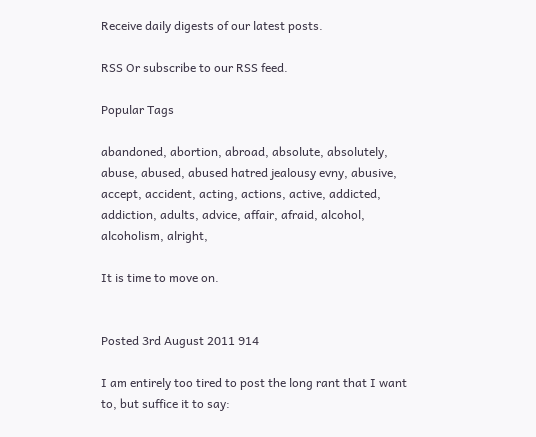Receive daily digests of our latest posts.

RSS Or subscribe to our RSS feed.

Popular Tags

abandoned, abortion, abroad, absolute, absolutely, abuse, abused, abused hatred jealousy evny, abusive, accept, accident, acting, actions, active, addicted, addiction, adults, advice, affair, afraid, alcohol, alcoholism, alright,

It is time to move on.


Posted 3rd August 2011 914

I am entirely too tired to post the long rant that I want to, but suffice it to say: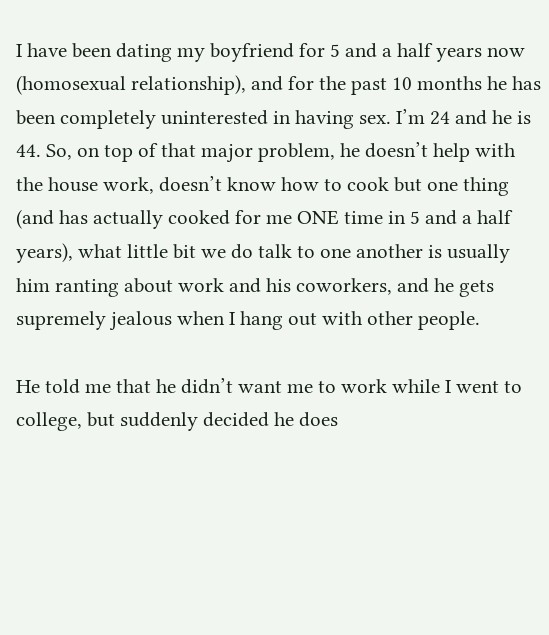I have been dating my boyfriend for 5 and a half years now (homosexual relationship), and for the past 10 months he has been completely uninterested in having sex. I’m 24 and he is 44. So, on top of that major problem, he doesn’t help with the house work, doesn’t know how to cook but one thing (and has actually cooked for me ONE time in 5 and a half years), what little bit we do talk to one another is usually him ranting about work and his coworkers, and he gets supremely jealous when I hang out with other people.

He told me that he didn’t want me to work while I went to college, but suddenly decided he does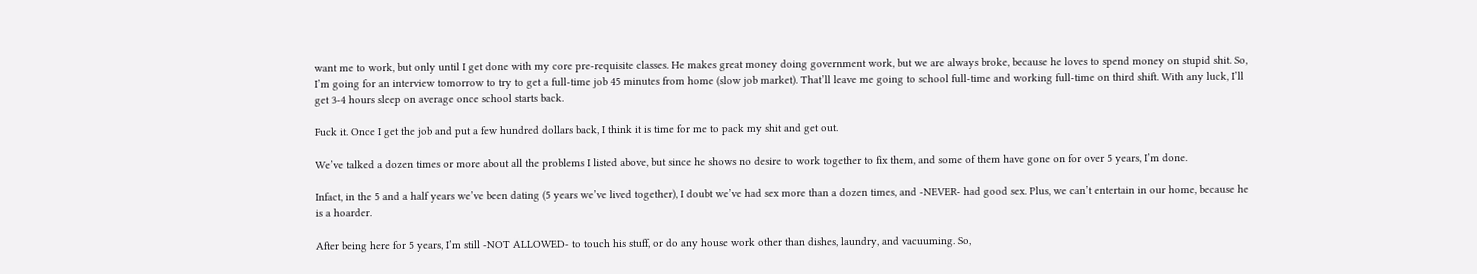want me to work, but only until I get done with my core pre-requisite classes. He makes great money doing government work, but we are always broke, because he loves to spend money on stupid shit. So, I’m going for an interview tomorrow to try to get a full-time job 45 minutes from home (slow job market). That’ll leave me going to school full-time and working full-time on third shift. With any luck, I’ll get 3-4 hours sleep on average once school starts back.

Fuck it. Once I get the job and put a few hundred dollars back, I think it is time for me to pack my shit and get out.

We’ve talked a dozen times or more about all the problems I listed above, but since he shows no desire to work together to fix them, and some of them have gone on for over 5 years, I’m done.

Infact, in the 5 and a half years we’ve been dating (5 years we’ve lived together), I doubt we’ve had sex more than a dozen times, and -NEVER- had good sex. Plus, we can’t entertain in our home, because he is a hoarder.

After being here for 5 years, I’m still -NOT ALLOWED- to touch his stuff, or do any house work other than dishes, laundry, and vacuuming. So,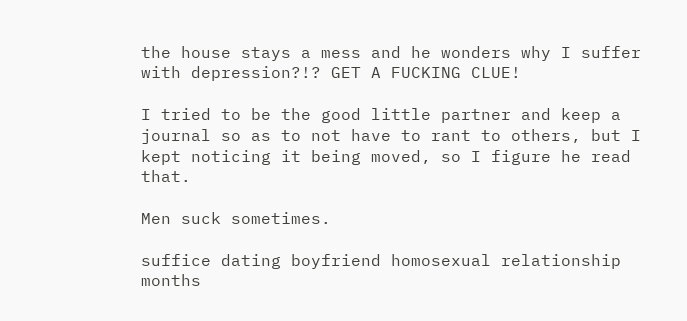the house stays a mess and he wonders why I suffer with depression?!? GET A FUCKING CLUE!

I tried to be the good little partner and keep a journal so as to not have to rant to others, but I kept noticing it being moved, so I figure he read that.

Men suck sometimes.

suffice dating boyfriend homosexual relationship months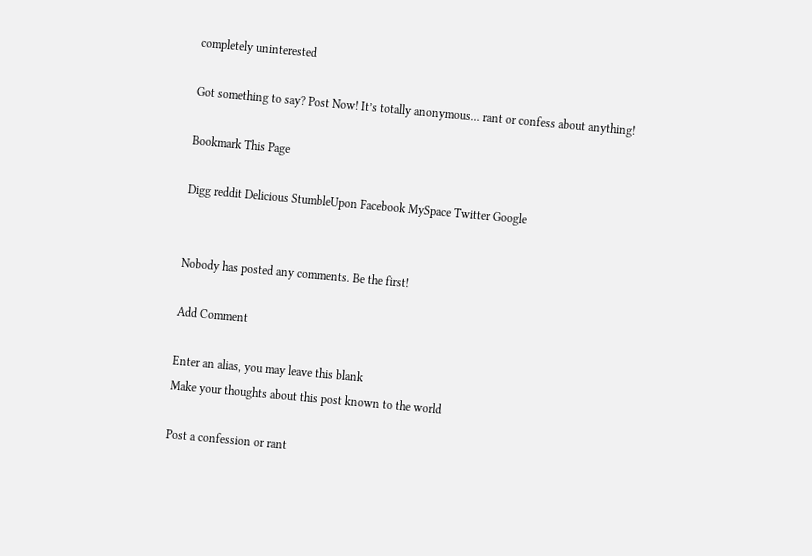completely uninterested

Got something to say? Post Now! It’s totally anonymous… rant or confess about anything!

Bookmark This Page

Digg reddit Delicious StumbleUpon Facebook MySpace Twitter Google


Nobody has posted any comments. Be the first!

Add Comment

Enter an alias, you may leave this blank
Make your thoughts about this post known to the world

Post a confession or rant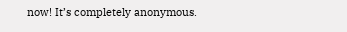now! It’s completely anonymous.